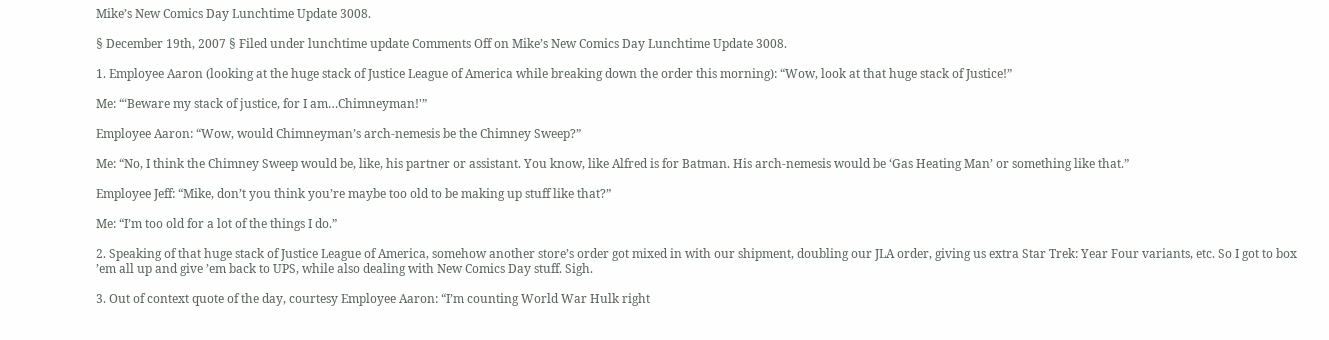Mike’s New Comics Day Lunchtime Update 3008.

§ December 19th, 2007 § Filed under lunchtime update Comments Off on Mike’s New Comics Day Lunchtime Update 3008.

1. Employee Aaron (looking at the huge stack of Justice League of America while breaking down the order this morning): “Wow, look at that huge stack of Justice!”

Me: “‘Beware my stack of justice, for I am…Chimneyman!'”

Employee Aaron: “Wow, would Chimneyman’s arch-nemesis be the Chimney Sweep?”

Me: “No, I think the Chimney Sweep would be, like, his partner or assistant. You know, like Alfred is for Batman. His arch-nemesis would be ‘Gas Heating Man’ or something like that.”

Employee Jeff: “Mike, don’t you think you’re maybe too old to be making up stuff like that?”

Me: “I’m too old for a lot of the things I do.”

2. Speaking of that huge stack of Justice League of America, somehow another store’s order got mixed in with our shipment, doubling our JLA order, giving us extra Star Trek: Year Four variants, etc. So I got to box ’em all up and give ’em back to UPS, while also dealing with New Comics Day stuff. Sigh.

3. Out of context quote of the day, courtesy Employee Aaron: “I’m counting World War Hulk right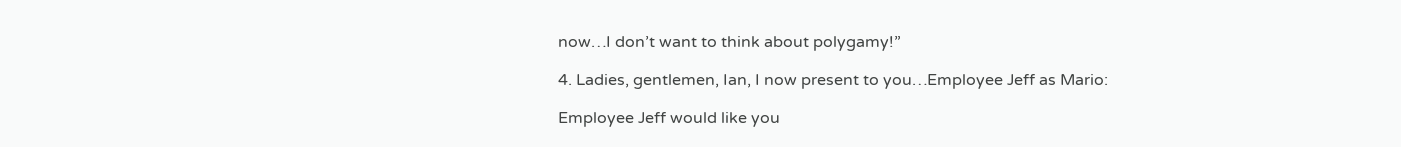now…I don’t want to think about polygamy!”

4. Ladies, gentlemen, Ian, I now present to you…Employee Jeff as Mario:

Employee Jeff would like you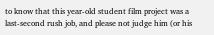to know that this year-old student film project was a last-second rush job, and please not judge him (or his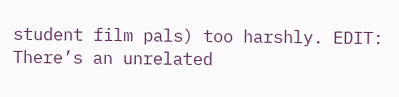student film pals) too harshly. EDIT: There’s an unrelated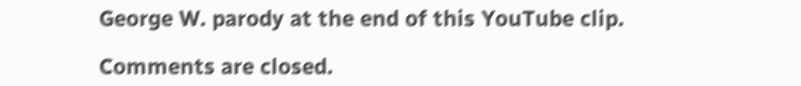George W. parody at the end of this YouTube clip.

Comments are closed.